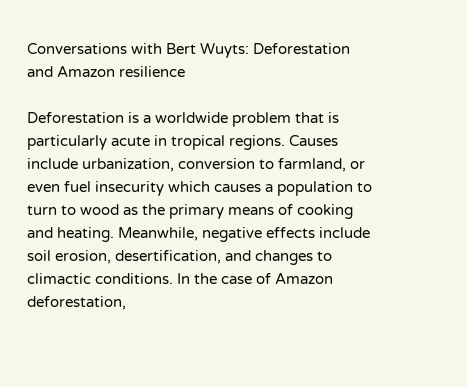Conversations with Bert Wuyts: Deforestation and Amazon resilience

Deforestation is a worldwide problem that is particularly acute in tropical regions. Causes include urbanization, conversion to farmland, or even fuel insecurity which causes a population to turn to wood as the primary means of cooking and heating. Meanwhile, negative effects include soil erosion, desertification, and changes to climactic conditions. In the case of Amazon deforestation,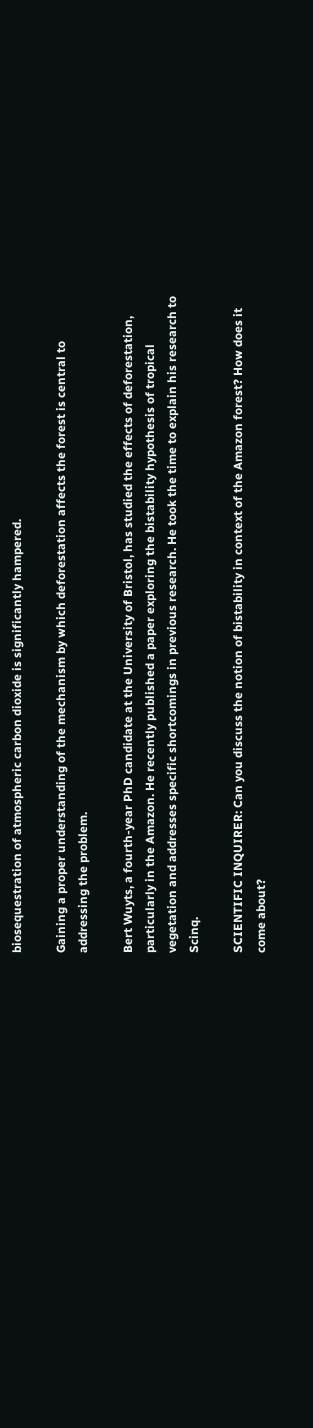biosequestration of atmospheric carbon dioxide is significantly hampered.

Gaining a proper understanding of the mechanism by which deforestation affects the forest is central to addressing the problem.

Bert Wuyts, a fourth-year PhD candidate at the University of Bristol, has studied the effects of deforestation, particularly in the Amazon. He recently published a paper exploring the bistability hypothesis of tropical vegetation and addresses specific shortcomings in previous research. He took the time to explain his research to Scinq.

SCIENTIFIC INQUIRER: Can you discuss the notion of bistability in context of the Amazon forest? How does it come about?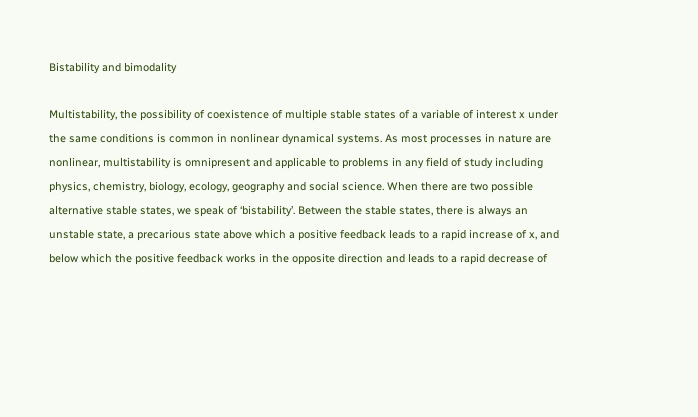Bistability and bimodality

Multistability, the possibility of coexistence of multiple stable states of a variable of interest x under the same conditions is common in nonlinear dynamical systems. As most processes in nature are nonlinear, multistability is omnipresent and applicable to problems in any field of study including physics, chemistry, biology, ecology, geography and social science. When there are two possible alternative stable states, we speak of ‘bistability’. Between the stable states, there is always an unstable state, a precarious state above which a positive feedback leads to a rapid increase of x, and below which the positive feedback works in the opposite direction and leads to a rapid decrease of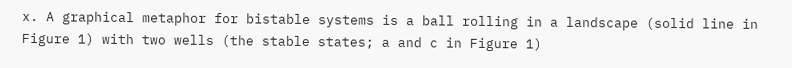x. A graphical metaphor for bistable systems is a ball rolling in a landscape (solid line in Figure 1) with two wells (the stable states; a and c in Figure 1)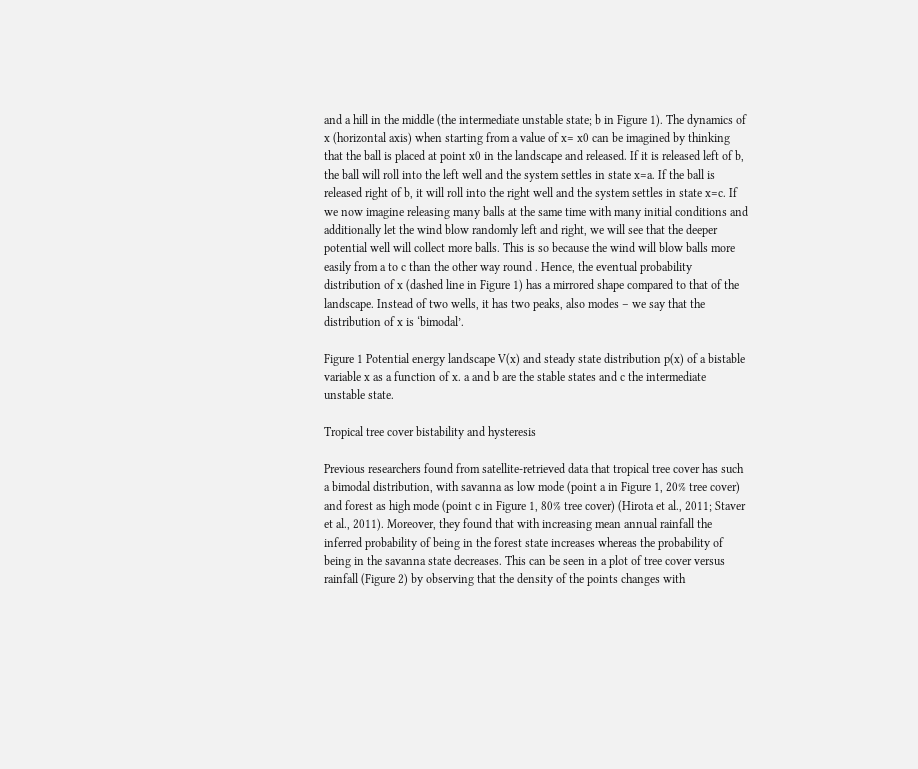and a hill in the middle (the intermediate unstable state; b in Figure 1). The dynamics of x (horizontal axis) when starting from a value of x= x0 can be imagined by thinking that the ball is placed at point x0 in the landscape and released. If it is released left of b, the ball will roll into the left well and the system settles in state x=a. If the ball is released right of b, it will roll into the right well and the system settles in state x=c. If we now imagine releasing many balls at the same time with many initial conditions and additionally let the wind blow randomly left and right, we will see that the deeper potential well will collect more balls. This is so because the wind will blow balls more easily from a to c than the other way round . Hence, the eventual probability distribution of x (dashed line in Figure 1) has a mirrored shape compared to that of the landscape. Instead of two wells, it has two peaks, also modes – we say that the distribution of x is ‘bimodal’.

Figure 1 Potential energy landscape V(x) and steady state distribution p(x) of a bistable variable x as a function of x. a and b are the stable states and c the intermediate unstable state.

Tropical tree cover bistability and hysteresis

Previous researchers found from satellite-retrieved data that tropical tree cover has such a bimodal distribution, with savanna as low mode (point a in Figure 1, 20% tree cover) and forest as high mode (point c in Figure 1, 80% tree cover) (Hirota et al., 2011; Staver et al., 2011). Moreover, they found that with increasing mean annual rainfall the inferred probability of being in the forest state increases whereas the probability of being in the savanna state decreases. This can be seen in a plot of tree cover versus rainfall (Figure 2) by observing that the density of the points changes with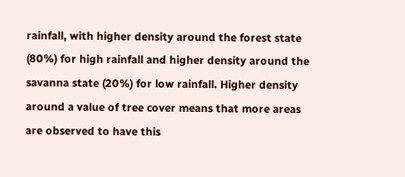rainfall, with higher density around the forest state (80%) for high rainfall and higher density around the savanna state (20%) for low rainfall. Higher density around a value of tree cover means that more areas are observed to have this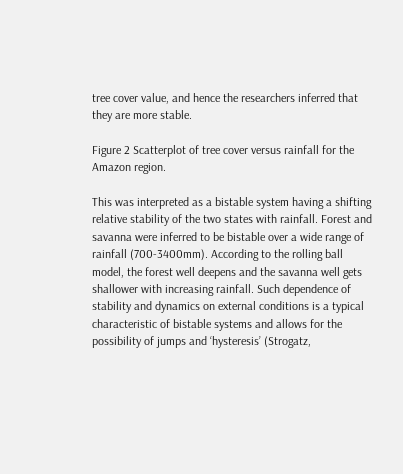tree cover value, and hence the researchers inferred that they are more stable.

Figure 2 Scatterplot of tree cover versus rainfall for the Amazon region.

This was interpreted as a bistable system having a shifting relative stability of the two states with rainfall. Forest and savanna were inferred to be bistable over a wide range of rainfall (700-3400mm). According to the rolling ball model, the forest well deepens and the savanna well gets shallower with increasing rainfall. Such dependence of stability and dynamics on external conditions is a typical characteristic of bistable systems and allows for the possibility of jumps and ‘hysteresis’ (Strogatz,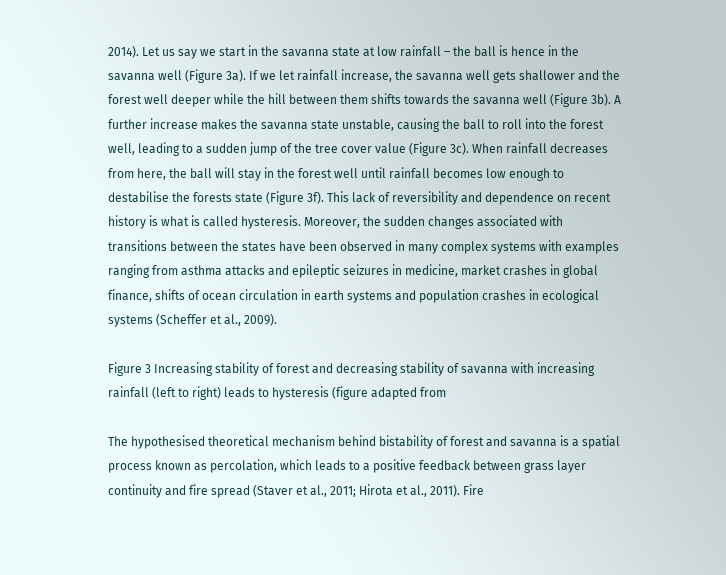2014). Let us say we start in the savanna state at low rainfall – the ball is hence in the savanna well (Figure 3a). If we let rainfall increase, the savanna well gets shallower and the forest well deeper while the hill between them shifts towards the savanna well (Figure 3b). A further increase makes the savanna state unstable, causing the ball to roll into the forest well, leading to a sudden jump of the tree cover value (Figure 3c). When rainfall decreases from here, the ball will stay in the forest well until rainfall becomes low enough to destabilise the forests state (Figure 3f). This lack of reversibility and dependence on recent history is what is called hysteresis. Moreover, the sudden changes associated with transitions between the states have been observed in many complex systems with examples ranging from asthma attacks and epileptic seizures in medicine, market crashes in global finance, shifts of ocean circulation in earth systems and population crashes in ecological systems (Scheffer et al., 2009).

Figure 3 Increasing stability of forest and decreasing stability of savanna with increasing rainfall (left to right) leads to hysteresis (figure adapted from

The hypothesised theoretical mechanism behind bistability of forest and savanna is a spatial process known as percolation, which leads to a positive feedback between grass layer continuity and fire spread (Staver et al., 2011; Hirota et al., 2011). Fire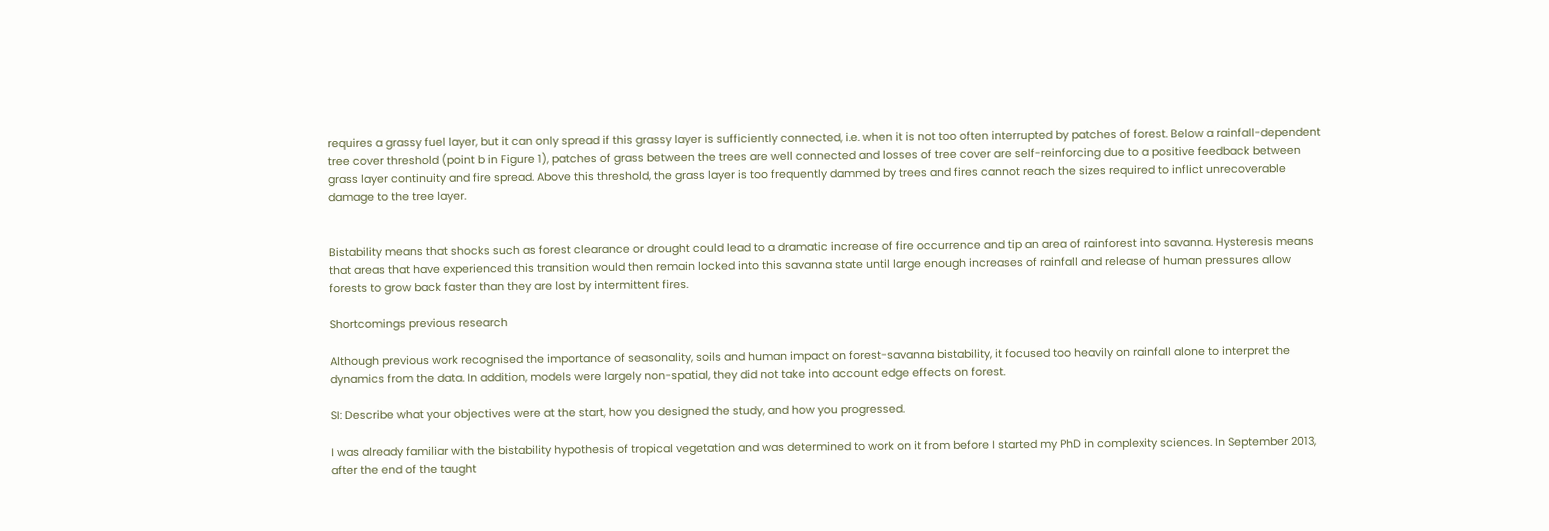requires a grassy fuel layer, but it can only spread if this grassy layer is sufficiently connected, i.e. when it is not too often interrupted by patches of forest. Below a rainfall-dependent tree cover threshold (point b in Figure 1), patches of grass between the trees are well connected and losses of tree cover are self-reinforcing due to a positive feedback between grass layer continuity and fire spread. Above this threshold, the grass layer is too frequently dammed by trees and fires cannot reach the sizes required to inflict unrecoverable damage to the tree layer.


Bistability means that shocks such as forest clearance or drought could lead to a dramatic increase of fire occurrence and tip an area of rainforest into savanna. Hysteresis means that areas that have experienced this transition would then remain locked into this savanna state until large enough increases of rainfall and release of human pressures allow forests to grow back faster than they are lost by intermittent fires.

Shortcomings previous research

Although previous work recognised the importance of seasonality, soils and human impact on forest-savanna bistability, it focused too heavily on rainfall alone to interpret the dynamics from the data. In addition, models were largely non-spatial, they did not take into account edge effects on forest.

SI: Describe what your objectives were at the start, how you designed the study, and how you progressed.

I was already familiar with the bistability hypothesis of tropical vegetation and was determined to work on it from before I started my PhD in complexity sciences. In September 2013, after the end of the taught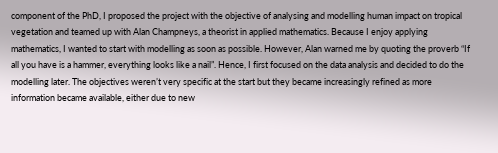component of the PhD, I proposed the project with the objective of analysing and modelling human impact on tropical vegetation and teamed up with Alan Champneys, a theorist in applied mathematics. Because I enjoy applying mathematics, I wanted to start with modelling as soon as possible. However, Alan warned me by quoting the proverb “If all you have is a hammer, everything looks like a nail”. Hence, I first focused on the data analysis and decided to do the modelling later. The objectives weren’t very specific at the start but they became increasingly refined as more information became available, either due to new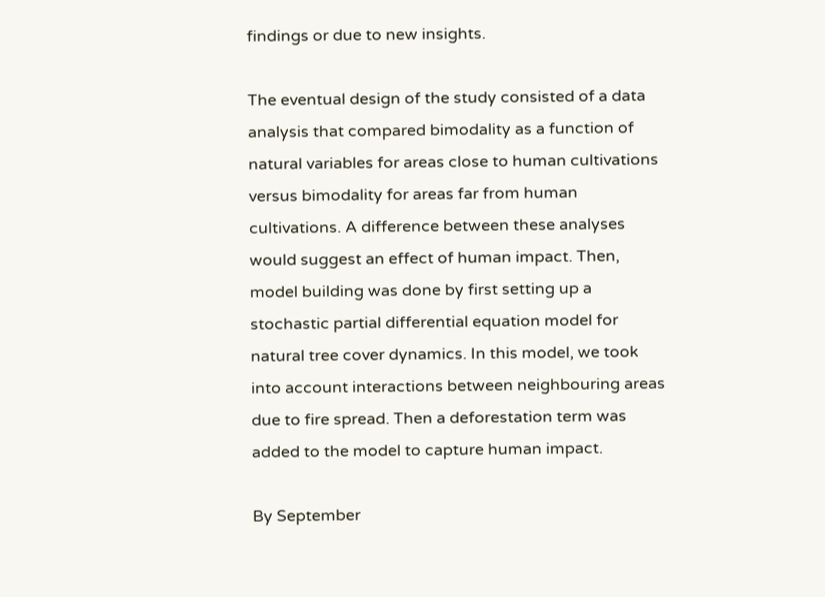findings or due to new insights.

The eventual design of the study consisted of a data analysis that compared bimodality as a function of natural variables for areas close to human cultivations versus bimodality for areas far from human cultivations. A difference between these analyses would suggest an effect of human impact. Then, model building was done by first setting up a stochastic partial differential equation model for natural tree cover dynamics. In this model, we took into account interactions between neighbouring areas due to fire spread. Then a deforestation term was added to the model to capture human impact.

By September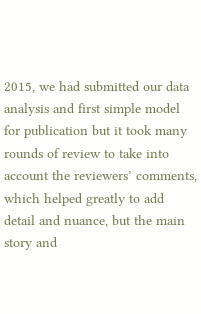2015, we had submitted our data analysis and first simple model for publication but it took many rounds of review to take into account the reviewers’ comments, which helped greatly to add detail and nuance, but the main story and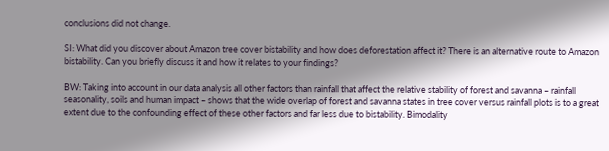conclusions did not change.

SI: What did you discover about Amazon tree cover bistability and how does deforestation affect it? There is an alternative route to Amazon bistability. Can you briefly discuss it and how it relates to your findings?

BW: Taking into account in our data analysis all other factors than rainfall that affect the relative stability of forest and savanna – rainfall seasonality, soils and human impact – shows that the wide overlap of forest and savanna states in tree cover versus rainfall plots is to a great extent due to the confounding effect of these other factors and far less due to bistability. Bimodality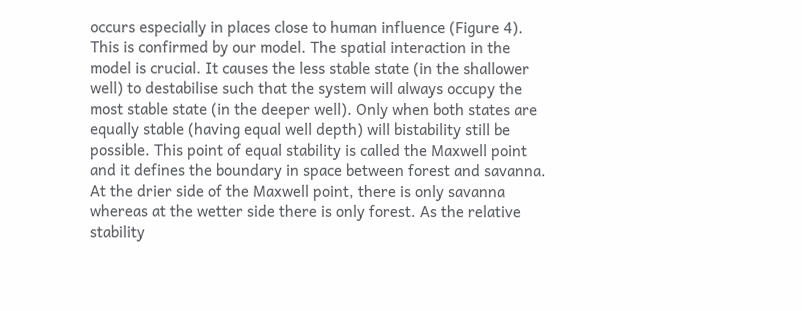occurs especially in places close to human influence (Figure 4). This is confirmed by our model. The spatial interaction in the model is crucial. It causes the less stable state (in the shallower well) to destabilise such that the system will always occupy the most stable state (in the deeper well). Only when both states are equally stable (having equal well depth) will bistability still be possible. This point of equal stability is called the Maxwell point and it defines the boundary in space between forest and savanna. At the drier side of the Maxwell point, there is only savanna whereas at the wetter side there is only forest. As the relative stability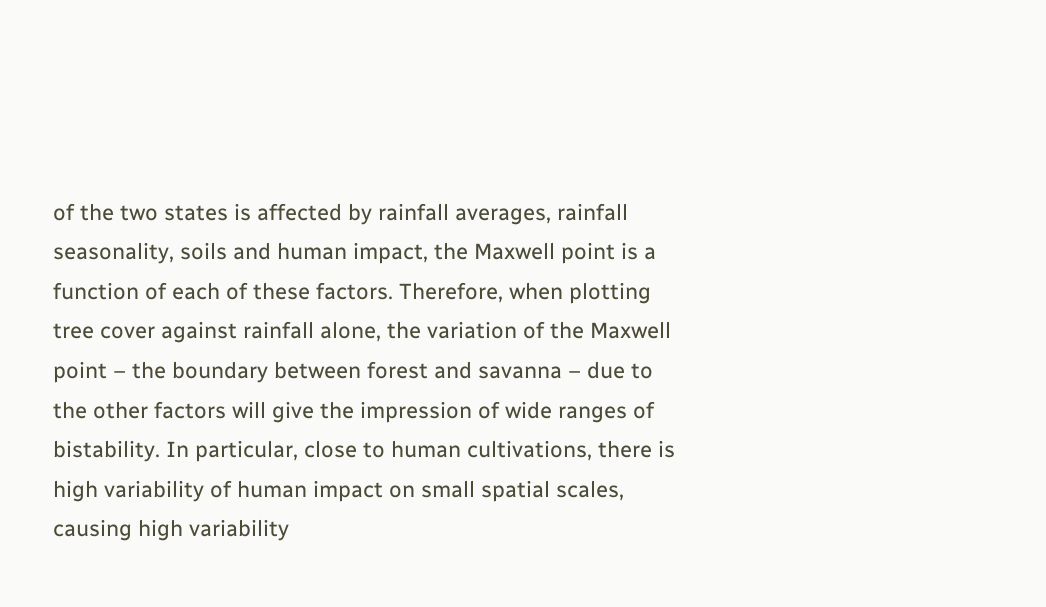of the two states is affected by rainfall averages, rainfall seasonality, soils and human impact, the Maxwell point is a function of each of these factors. Therefore, when plotting tree cover against rainfall alone, the variation of the Maxwell point – the boundary between forest and savanna – due to the other factors will give the impression of wide ranges of bistability. In particular, close to human cultivations, there is high variability of human impact on small spatial scales, causing high variability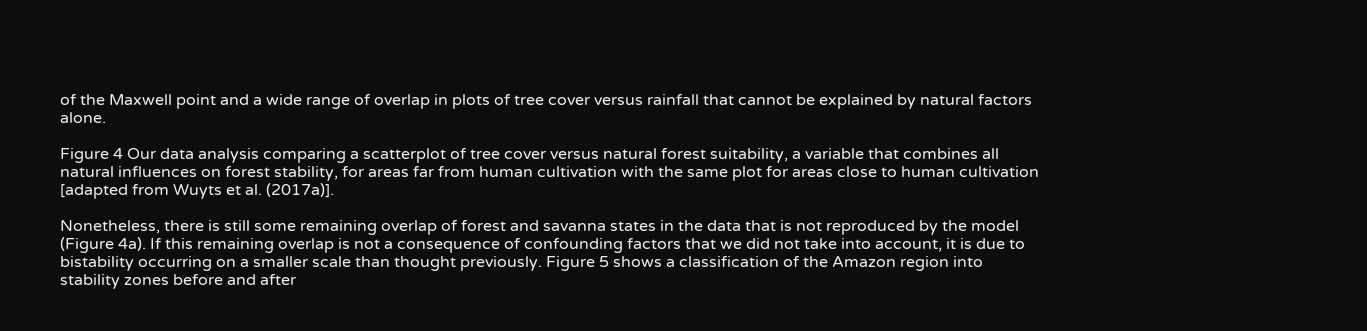of the Maxwell point and a wide range of overlap in plots of tree cover versus rainfall that cannot be explained by natural factors alone.

Figure 4 Our data analysis comparing a scatterplot of tree cover versus natural forest suitability, a variable that combines all natural influences on forest stability, for areas far from human cultivation with the same plot for areas close to human cultivation [adapted from Wuyts et al. (2017a)].

Nonetheless, there is still some remaining overlap of forest and savanna states in the data that is not reproduced by the model (Figure 4a). If this remaining overlap is not a consequence of confounding factors that we did not take into account, it is due to bistability occurring on a smaller scale than thought previously. Figure 5 shows a classification of the Amazon region into stability zones before and after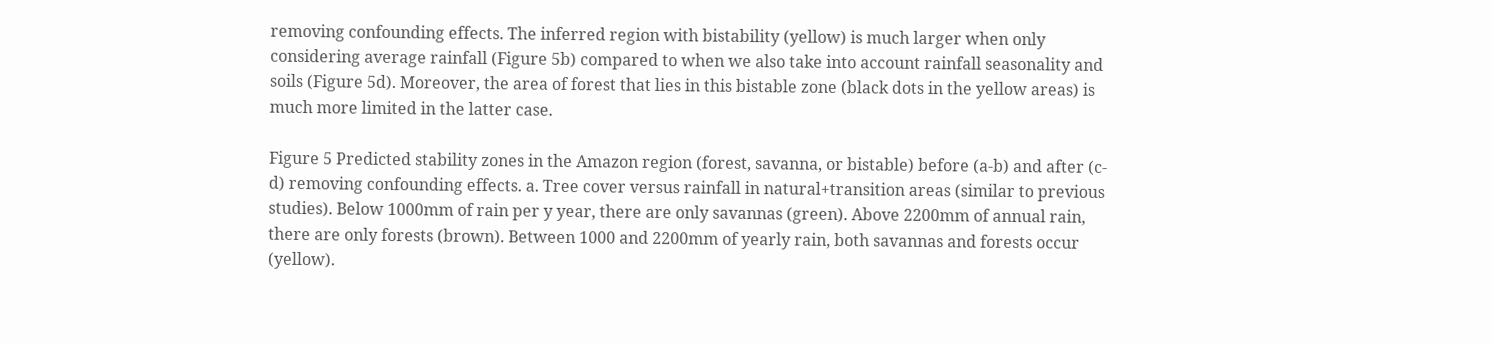removing confounding effects. The inferred region with bistability (yellow) is much larger when only considering average rainfall (Figure 5b) compared to when we also take into account rainfall seasonality and soils (Figure 5d). Moreover, the area of forest that lies in this bistable zone (black dots in the yellow areas) is much more limited in the latter case.

Figure 5 Predicted stability zones in the Amazon region (forest, savanna, or bistable) before (a-b) and after (c-d) removing confounding effects. a. Tree cover versus rainfall in natural+transition areas (similar to previous studies). Below 1000mm of rain per y year, there are only savannas (green). Above 2200mm of annual rain, there are only forests (brown). Between 1000 and 2200mm of yearly rain, both savannas and forests occur (yellow).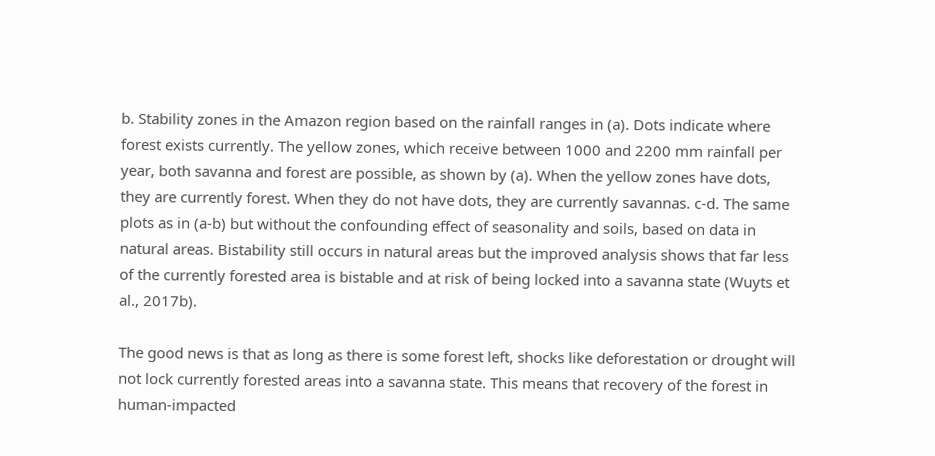b. Stability zones in the Amazon region based on the rainfall ranges in (a). Dots indicate where forest exists currently. The yellow zones, which receive between 1000 and 2200 mm rainfall per year, both savanna and forest are possible, as shown by (a). When the yellow zones have dots, they are currently forest. When they do not have dots, they are currently savannas. c-d. The same plots as in (a-b) but without the confounding effect of seasonality and soils, based on data in natural areas. Bistability still occurs in natural areas but the improved analysis shows that far less of the currently forested area is bistable and at risk of being locked into a savanna state (Wuyts et al., 2017b).

The good news is that as long as there is some forest left, shocks like deforestation or drought will not lock currently forested areas into a savanna state. This means that recovery of the forest in human-impacted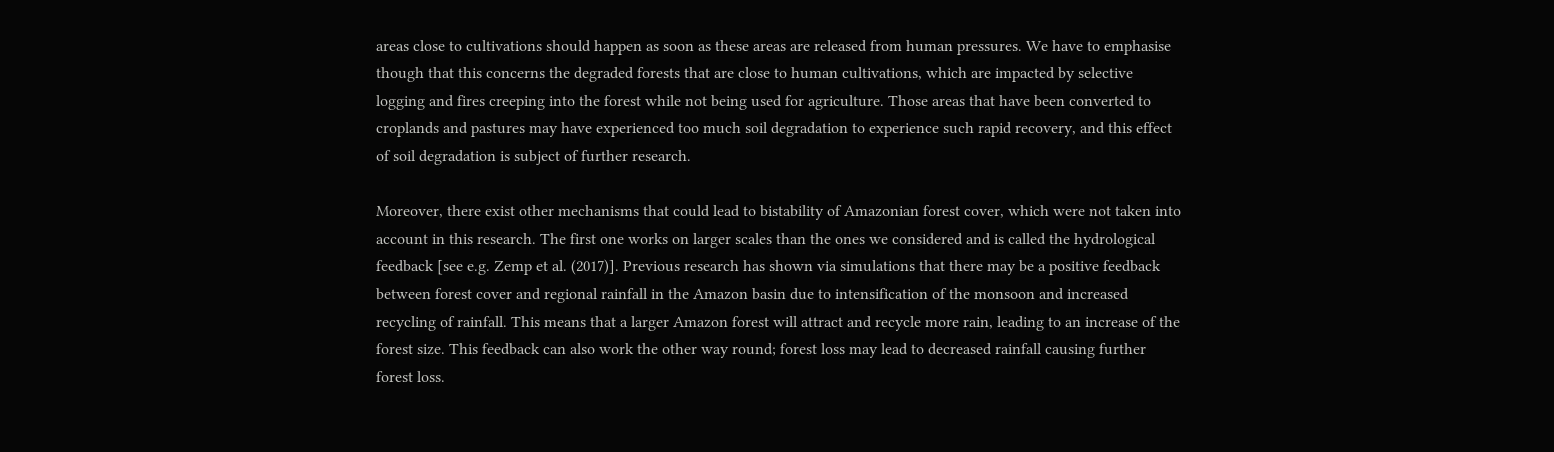areas close to cultivations should happen as soon as these areas are released from human pressures. We have to emphasise though that this concerns the degraded forests that are close to human cultivations, which are impacted by selective logging and fires creeping into the forest while not being used for agriculture. Those areas that have been converted to croplands and pastures may have experienced too much soil degradation to experience such rapid recovery, and this effect of soil degradation is subject of further research.

Moreover, there exist other mechanisms that could lead to bistability of Amazonian forest cover, which were not taken into account in this research. The first one works on larger scales than the ones we considered and is called the hydrological feedback [see e.g. Zemp et al. (2017)]. Previous research has shown via simulations that there may be a positive feedback between forest cover and regional rainfall in the Amazon basin due to intensification of the monsoon and increased recycling of rainfall. This means that a larger Amazon forest will attract and recycle more rain, leading to an increase of the forest size. This feedback can also work the other way round; forest loss may lead to decreased rainfall causing further forest loss.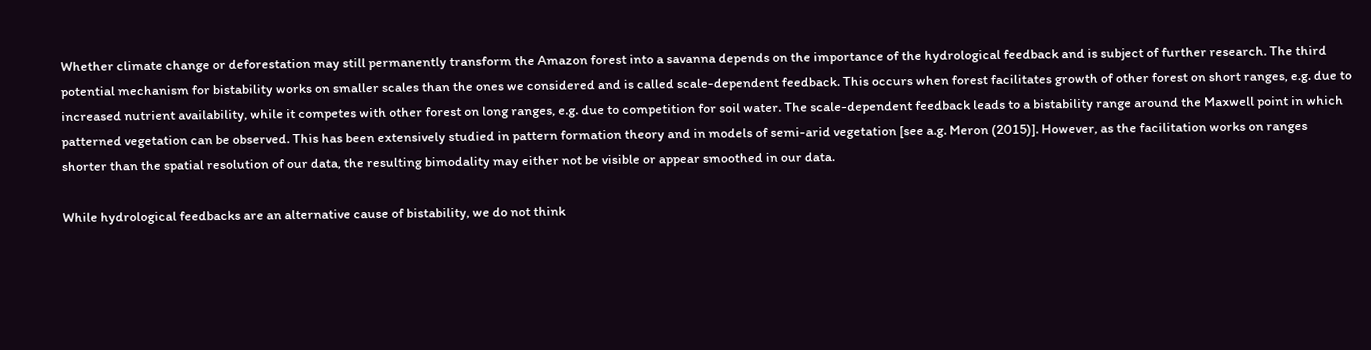Whether climate change or deforestation may still permanently transform the Amazon forest into a savanna depends on the importance of the hydrological feedback and is subject of further research. The third potential mechanism for bistability works on smaller scales than the ones we considered and is called scale-dependent feedback. This occurs when forest facilitates growth of other forest on short ranges, e.g. due to increased nutrient availability, while it competes with other forest on long ranges, e.g. due to competition for soil water. The scale-dependent feedback leads to a bistability range around the Maxwell point in which patterned vegetation can be observed. This has been extensively studied in pattern formation theory and in models of semi-arid vegetation [see a.g. Meron (2015)]. However, as the facilitation works on ranges shorter than the spatial resolution of our data, the resulting bimodality may either not be visible or appear smoothed in our data.

While hydrological feedbacks are an alternative cause of bistability, we do not think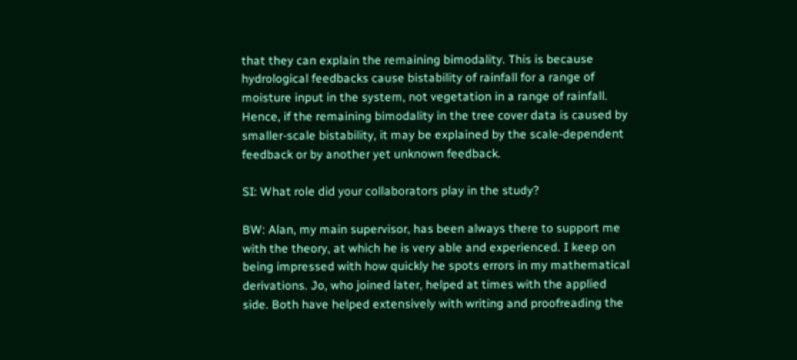that they can explain the remaining bimodality. This is because hydrological feedbacks cause bistability of rainfall for a range of moisture input in the system, not vegetation in a range of rainfall. Hence, if the remaining bimodality in the tree cover data is caused by smaller-scale bistability, it may be explained by the scale-dependent feedback or by another yet unknown feedback.

SI: What role did your collaborators play in the study?

BW: Alan, my main supervisor, has been always there to support me with the theory, at which he is very able and experienced. I keep on being impressed with how quickly he spots errors in my mathematical derivations. Jo, who joined later, helped at times with the applied side. Both have helped extensively with writing and proofreading the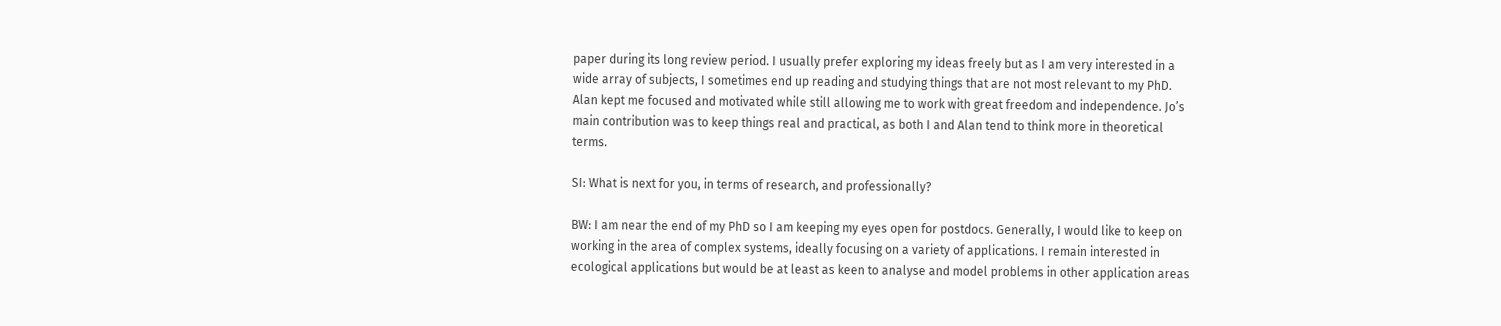paper during its long review period. I usually prefer exploring my ideas freely but as I am very interested in a wide array of subjects, I sometimes end up reading and studying things that are not most relevant to my PhD. Alan kept me focused and motivated while still allowing me to work with great freedom and independence. Jo’s main contribution was to keep things real and practical, as both I and Alan tend to think more in theoretical terms.

SI: What is next for you, in terms of research, and professionally?

BW: I am near the end of my PhD so I am keeping my eyes open for postdocs. Generally, I would like to keep on working in the area of complex systems, ideally focusing on a variety of applications. I remain interested in ecological applications but would be at least as keen to analyse and model problems in other application areas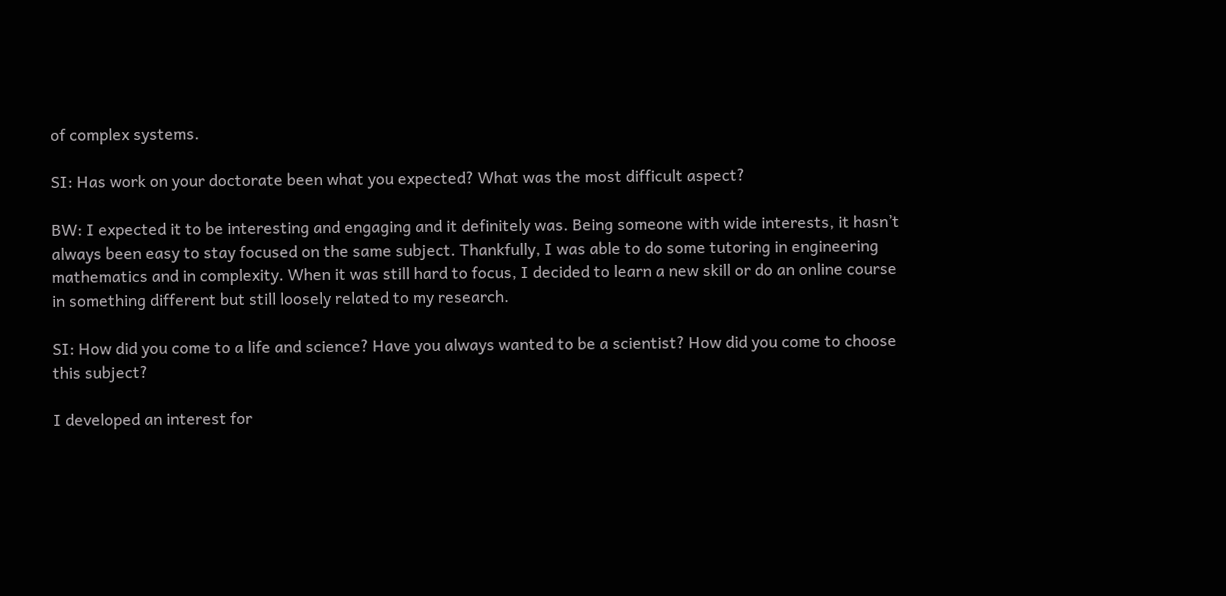of complex systems.

SI: Has work on your doctorate been what you expected? What was the most difficult aspect?

BW: I expected it to be interesting and engaging and it definitely was. Being someone with wide interests, it hasn’t always been easy to stay focused on the same subject. Thankfully, I was able to do some tutoring in engineering mathematics and in complexity. When it was still hard to focus, I decided to learn a new skill or do an online course in something different but still loosely related to my research.

SI: How did you come to a life and science? Have you always wanted to be a scientist? How did you come to choose this subject?

I developed an interest for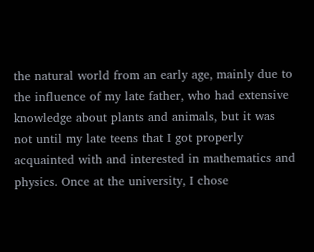the natural world from an early age, mainly due to the influence of my late father, who had extensive knowledge about plants and animals, but it was not until my late teens that I got properly acquainted with and interested in mathematics and physics. Once at the university, I chose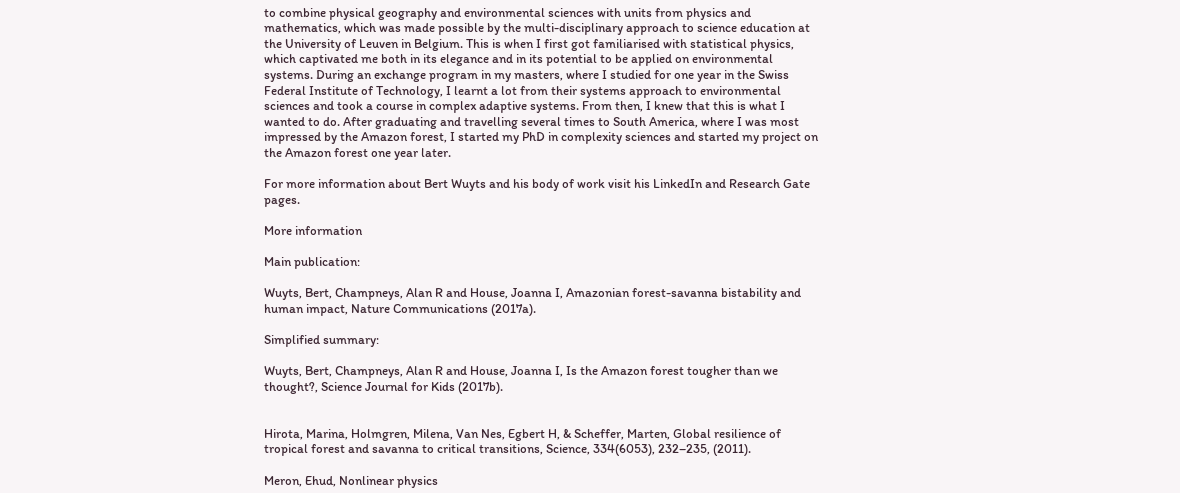to combine physical geography and environmental sciences with units from physics and mathematics, which was made possible by the multi-disciplinary approach to science education at the University of Leuven in Belgium. This is when I first got familiarised with statistical physics, which captivated me both in its elegance and in its potential to be applied on environmental systems. During an exchange program in my masters, where I studied for one year in the Swiss Federal Institute of Technology, I learnt a lot from their systems approach to environmental sciences and took a course in complex adaptive systems. From then, I knew that this is what I wanted to do. After graduating and travelling several times to South America, where I was most impressed by the Amazon forest, I started my PhD in complexity sciences and started my project on the Amazon forest one year later.

For more information about Bert Wuyts and his body of work visit his LinkedIn and Research Gate pages.

More information

Main publication:

Wuyts, Bert, Champneys, Alan R and House, Joanna I, Amazonian forest-savanna bistability and human impact, Nature Communications (2017a).

Simplified summary:

Wuyts, Bert, Champneys, Alan R and House, Joanna I, Is the Amazon forest tougher than we thought?, Science Journal for Kids (2017b).


Hirota, Marina, Holmgren, Milena, Van Nes, Egbert H, & Scheffer, Marten, Global resilience of tropical forest and savanna to critical transitions, Science, 334(6053), 232–235, (2011).

Meron, Ehud, Nonlinear physics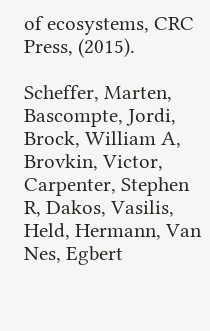of ecosystems, CRC Press, (2015).

Scheffer, Marten, Bascompte, Jordi, Brock, William A, Brovkin, Victor, Carpenter, Stephen R, Dakos, Vasilis, Held, Hermann, Van Nes, Egbert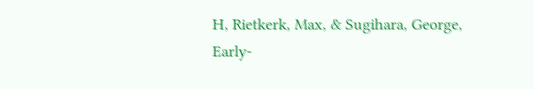H, Rietkerk, Max, & Sugihara, George, Early-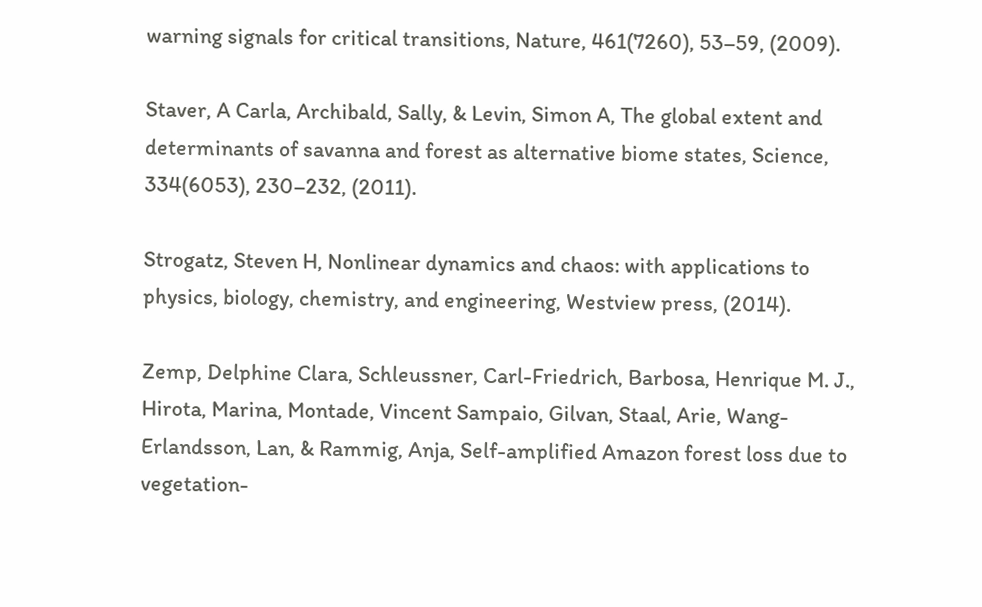warning signals for critical transitions, Nature, 461(7260), 53–59, (2009).

Staver, A Carla, Archibald, Sally, & Levin, Simon A, The global extent and determinants of savanna and forest as alternative biome states, Science, 334(6053), 230–232, (2011).

Strogatz, Steven H, Nonlinear dynamics and chaos: with applications to physics, biology, chemistry, and engineering, Westview press, (2014).

Zemp, Delphine Clara, Schleussner, Carl-Friedrich, Barbosa, Henrique M. J., Hirota, Marina, Montade, Vincent Sampaio, Gilvan, Staal, Arie, Wang-Erlandsson, Lan, & Rammig, Anja, Self-amplified Amazon forest loss due to vegetation-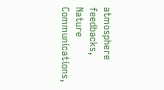atmosphere feedbacks, Nature Communications,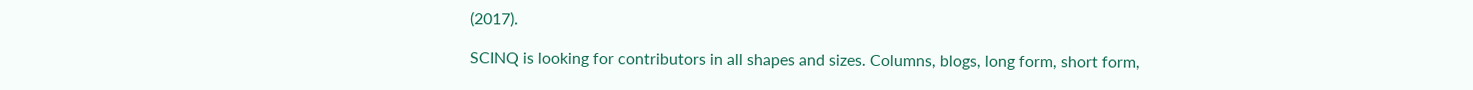(2017).

SCINQ is looking for contributors in all shapes and sizes. Columns, blogs, long form, short form,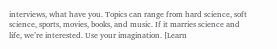interviews, what have you. Topics can range from hard science, soft science, sports, movies, books, and music. If it marries science and life, we’re interested. Use your imagination. [Learn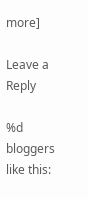more]

Leave a Reply

%d bloggers like this: